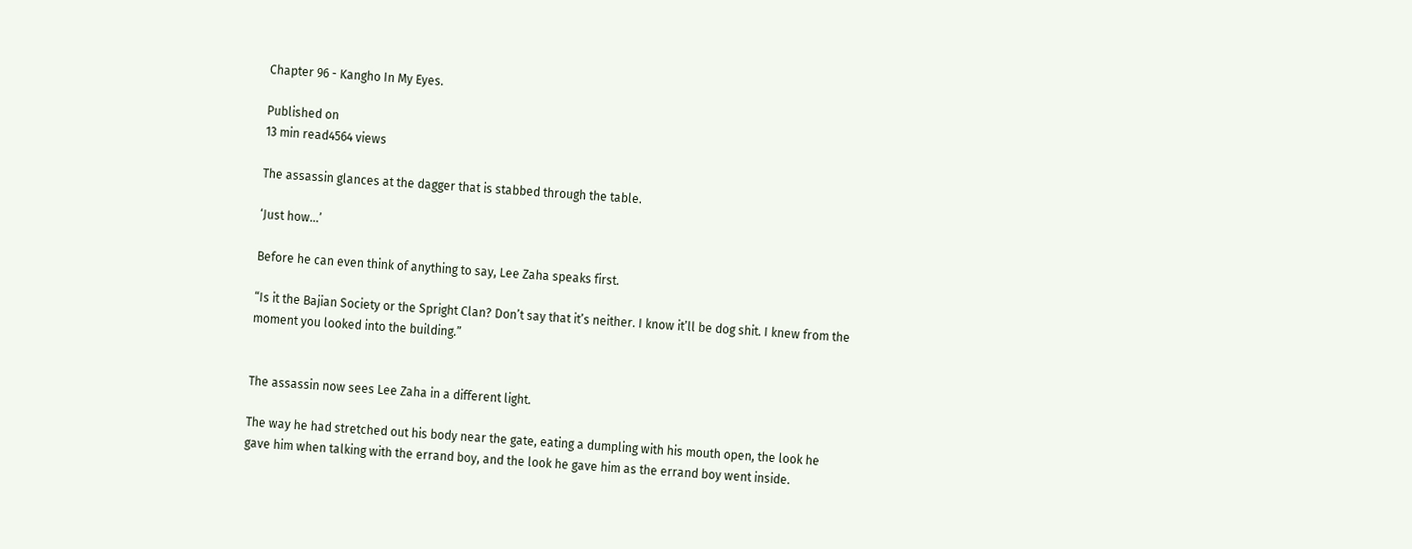Chapter 96 - Kangho In My Eyes.

Published on
13 min read4564 views

The assassin glances at the dagger that is stabbed through the table.

‘Just how…’

Before he can even think of anything to say, Lee Zaha speaks first.

“Is it the Bajian Society or the Spright Clan? Don’t say that it’s neither. I know it’ll be dog shit. I knew from the moment you looked into the building.”


The assassin now sees Lee Zaha in a different light.

The way he had stretched out his body near the gate, eating a dumpling with his mouth open, the look he gave him when talking with the errand boy, and the look he gave him as the errand boy went inside.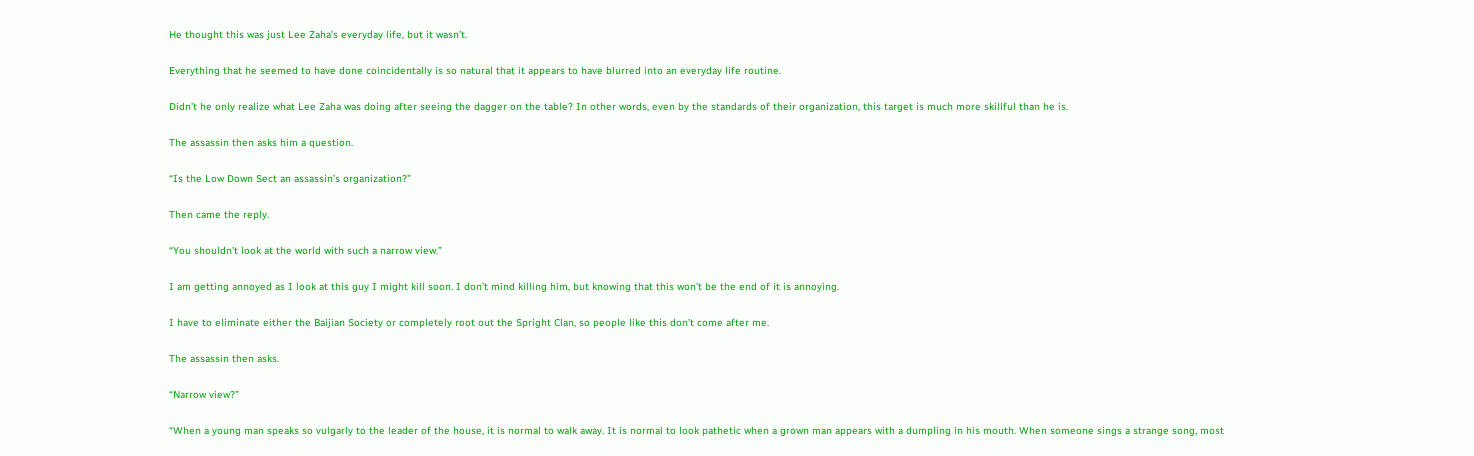He thought this was just Lee Zaha’s everyday life, but it wasn’t.

Everything that he seemed to have done coincidentally is so natural that it appears to have blurred into an everyday life routine.

Didn’t he only realize what Lee Zaha was doing after seeing the dagger on the table? In other words, even by the standards of their organization, this target is much more skillful than he is.

The assassin then asks him a question.

“Is the Low Down Sect an assassin’s organization?”

Then came the reply.

“You shouldn’t look at the world with such a narrow view.”

I am getting annoyed as I look at this guy I might kill soon. I don’t mind killing him, but knowing that this won’t be the end of it is annoying.

I have to eliminate either the Baijian Society or completely root out the Spright Clan, so people like this don’t come after me.

The assassin then asks.

“Narrow view?”

“When a young man speaks so vulgarly to the leader of the house, it is normal to walk away. It is normal to look pathetic when a grown man appears with a dumpling in his mouth. When someone sings a strange song, most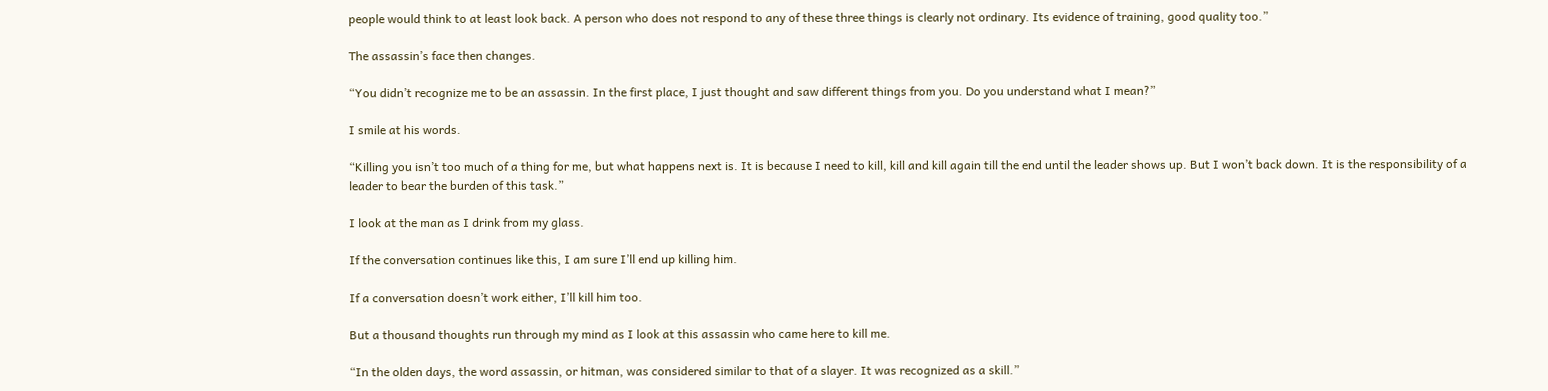people would think to at least look back. A person who does not respond to any of these three things is clearly not ordinary. Its evidence of training, good quality too.”

The assassin’s face then changes.

“You didn’t recognize me to be an assassin. In the first place, I just thought and saw different things from you. Do you understand what I mean?”

I smile at his words.

“Killing you isn’t too much of a thing for me, but what happens next is. It is because I need to kill, kill and kill again till the end until the leader shows up. But I won’t back down. It is the responsibility of a leader to bear the burden of this task.”

I look at the man as I drink from my glass.

If the conversation continues like this, I am sure I’ll end up killing him.

If a conversation doesn’t work either, I’ll kill him too.

But a thousand thoughts run through my mind as I look at this assassin who came here to kill me.

“In the olden days, the word assassin, or hitman, was considered similar to that of a slayer. It was recognized as a skill.”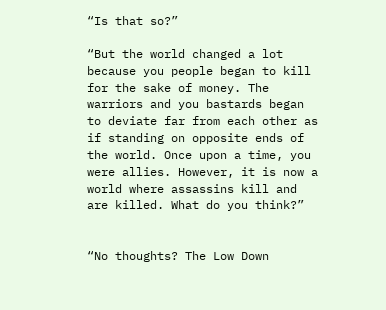“Is that so?”

“But the world changed a lot because you people began to kill for the sake of money. The warriors and you bastards began to deviate far from each other as if standing on opposite ends of the world. Once upon a time, you were allies. However, it is now a world where assassins kill and are killed. What do you think?”


“No thoughts? The Low Down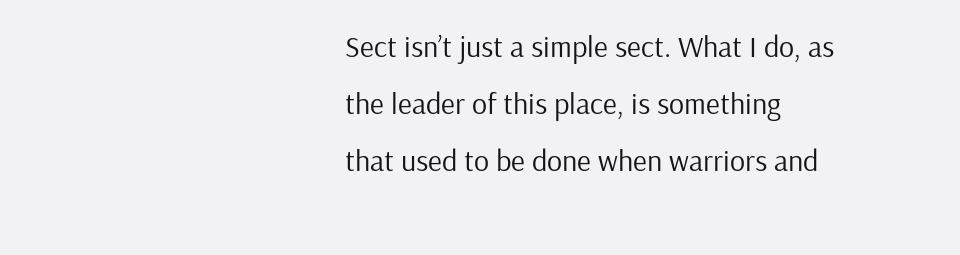Sect isn’t just a simple sect. What I do, as the leader of this place, is something that used to be done when warriors and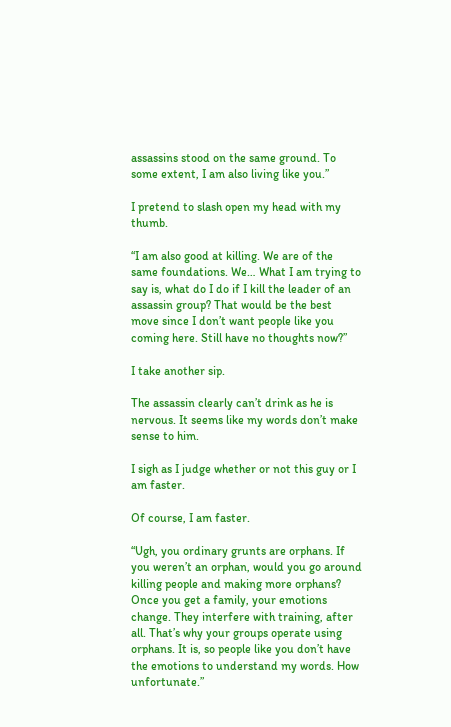assassins stood on the same ground. To some extent, I am also living like you.”

I pretend to slash open my head with my thumb.

“I am also good at killing. We are of the same foundations. We… What I am trying to say is, what do I do if I kill the leader of an assassin group? That would be the best move since I don’t want people like you coming here. Still have no thoughts now?”

I take another sip.

The assassin clearly can’t drink as he is nervous. It seems like my words don’t make sense to him.

I sigh as I judge whether or not this guy or I am faster.

Of course, I am faster.

“Ugh, you ordinary grunts are orphans. If you weren’t an orphan, would you go around killing people and making more orphans? Once you get a family, your emotions change. They interfere with training, after all. That’s why your groups operate using orphans. It is, so people like you don’t have the emotions to understand my words. How unfortunate.”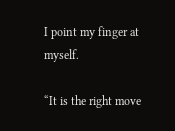I point my finger at myself.

“It is the right move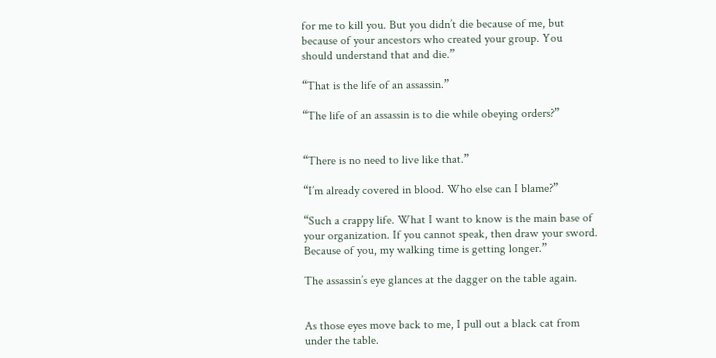for me to kill you. But you didn’t die because of me, but because of your ancestors who created your group. You should understand that and die.”

“That is the life of an assassin.”

“The life of an assassin is to die while obeying orders?”


“There is no need to live like that.”

“I’m already covered in blood. Who else can I blame?”

“Such a crappy life. What I want to know is the main base of your organization. If you cannot speak, then draw your sword. Because of you, my walking time is getting longer.”

The assassin’s eye glances at the dagger on the table again.


As those eyes move back to me, I pull out a black cat from under the table.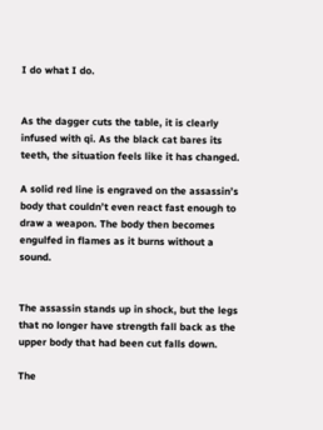I do what I do.


As the dagger cuts the table, it is clearly infused with qi. As the black cat bares its teeth, the situation feels like it has changed.

A solid red line is engraved on the assassin’s body that couldn’t even react fast enough to draw a weapon. The body then becomes engulfed in flames as it burns without a sound.


The assassin stands up in shock, but the legs that no longer have strength fall back as the upper body that had been cut falls down.

The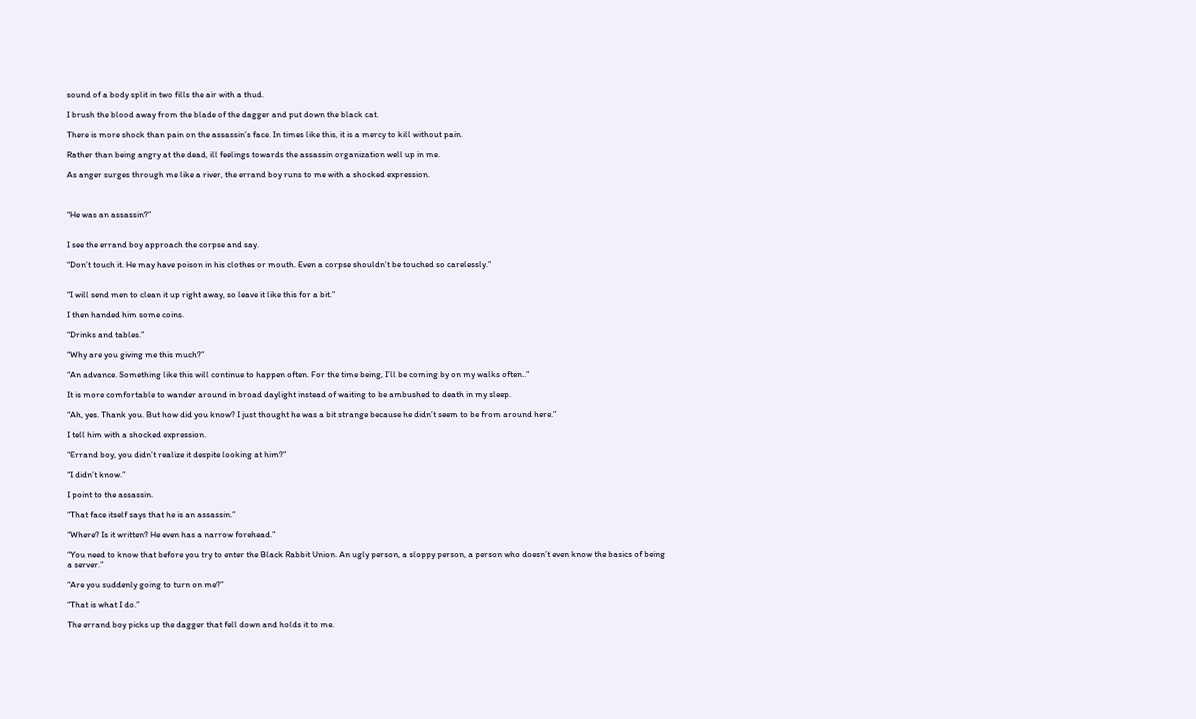sound of a body split in two fills the air with a thud.

I brush the blood away from the blade of the dagger and put down the black cat.

There is more shock than pain on the assassin’s face. In times like this, it is a mercy to kill without pain.

Rather than being angry at the dead, ill feelings towards the assassin organization well up in me.

As anger surges through me like a river, the errand boy runs to me with a shocked expression.



“He was an assassin?”


I see the errand boy approach the corpse and say.

“Don’t touch it. He may have poison in his clothes or mouth. Even a corpse shouldn’t be touched so carelessly.”


“I will send men to clean it up right away, so leave it like this for a bit.”

I then handed him some coins.

“Drinks and tables.”

“Why are you giving me this much?”

“An advance. Something like this will continue to happen often. For the time being, I’ll be coming by on my walks often..”

It is more comfortable to wander around in broad daylight instead of waiting to be ambushed to death in my sleep.

“Ah, yes. Thank you. But how did you know? I just thought he was a bit strange because he didn’t seem to be from around here.”

I tell him with a shocked expression.

“Errand boy, you didn’t realize it despite looking at him?”

“I didn’t know.”

I point to the assassin.

“That face itself says that he is an assassin.”

“Where? Is it written? He even has a narrow forehead.”

“You need to know that before you try to enter the Black Rabbit Union. An ugly person, a sloppy person, a person who doesn’t even know the basics of being a server.”

“Are you suddenly going to turn on me?”

“That is what I do.”

The errand boy picks up the dagger that fell down and holds it to me.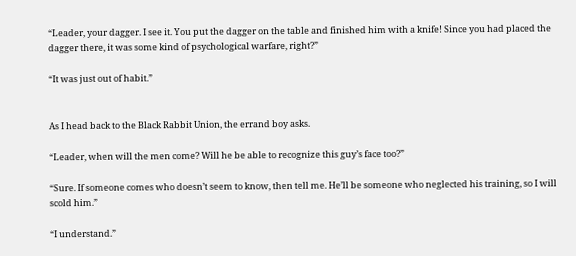“Leader, your dagger. I see it. You put the dagger on the table and finished him with a knife! Since you had placed the dagger there, it was some kind of psychological warfare, right?”

“It was just out of habit.”


As I head back to the Black Rabbit Union, the errand boy asks.

“Leader, when will the men come? Will he be able to recognize this guy’s face too?”

“Sure. If someone comes who doesn’t seem to know, then tell me. He’ll be someone who neglected his training, so I will scold him.”

“I understand.”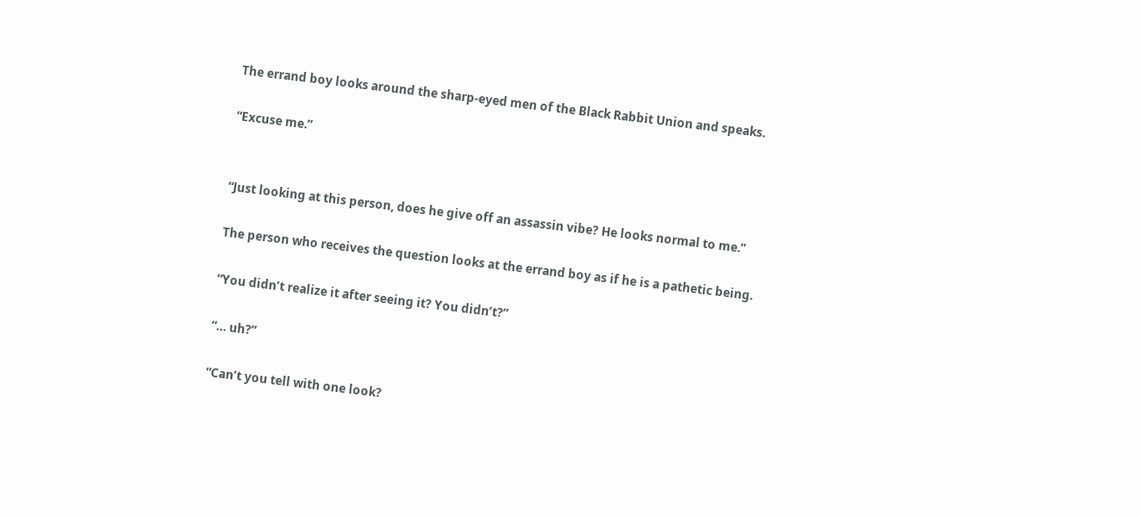The errand boy looks around the sharp-eyed men of the Black Rabbit Union and speaks.

“Excuse me.”


“Just looking at this person, does he give off an assassin vibe? He looks normal to me.”

The person who receives the question looks at the errand boy as if he is a pathetic being.

“You didn’t realize it after seeing it? You didn’t?”

“… uh?”

“Can’t you tell with one look?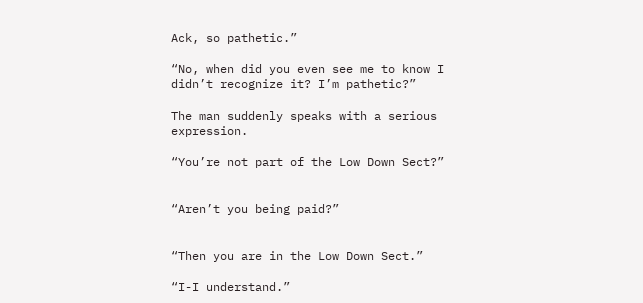Ack, so pathetic.”

“No, when did you even see me to know I didn’t recognize it? I’m pathetic?”

The man suddenly speaks with a serious expression.

“You’re not part of the Low Down Sect?”


“Aren’t you being paid?”


“Then you are in the Low Down Sect.”

“I-I understand.”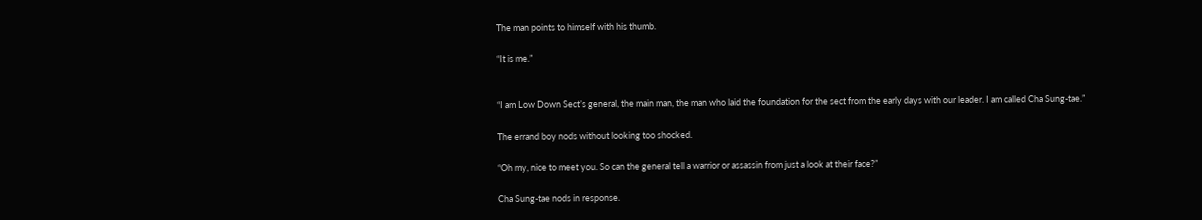The man points to himself with his thumb.

“It is me.”


“I am Low Down Sect’s general, the main man, the man who laid the foundation for the sect from the early days with our leader. I am called Cha Sung-tae.”

The errand boy nods without looking too shocked.

“Oh my, nice to meet you. So can the general tell a warrior or assassin from just a look at their face?”

Cha Sung-tae nods in response.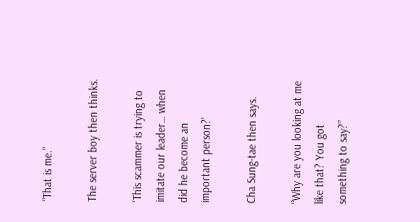“That is me.”

The server boy then thinks.

‘This scammer is trying to imitate our leader… when did he become an important person?’

Cha Sung-tae then says.

“Why are you looking at me like that? You got something to say?”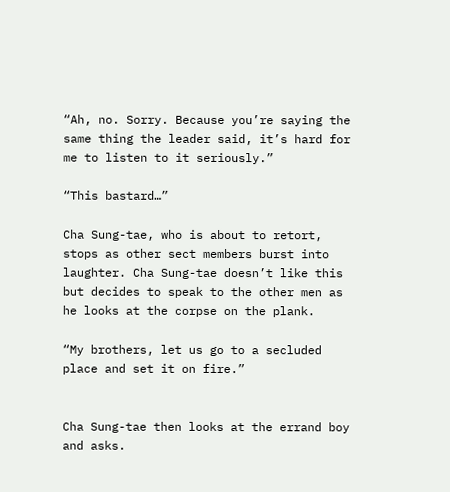“Ah, no. Sorry. Because you’re saying the same thing the leader said, it’s hard for me to listen to it seriously.”

“This bastard…”

Cha Sung-tae, who is about to retort, stops as other sect members burst into laughter. Cha Sung-tae doesn’t like this but decides to speak to the other men as he looks at the corpse on the plank.

“My brothers, let us go to a secluded place and set it on fire.”


Cha Sung-tae then looks at the errand boy and asks.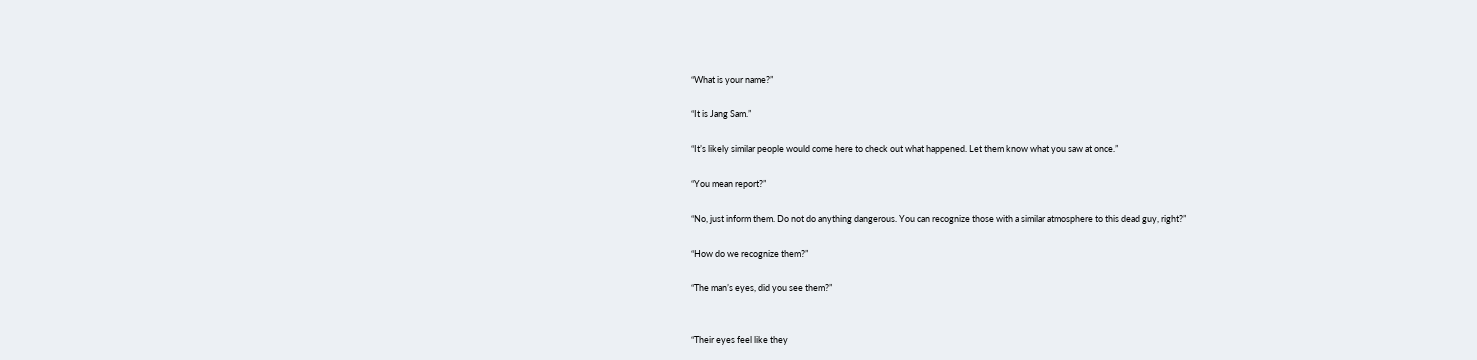“What is your name?”

“It is Jang Sam.”

“It’s likely similar people would come here to check out what happened. Let them know what you saw at once.”

“You mean report?”

“No, just inform them. Do not do anything dangerous. You can recognize those with a similar atmosphere to this dead guy, right?”

“How do we recognize them?”

“The man’s eyes, did you see them?”


“Their eyes feel like they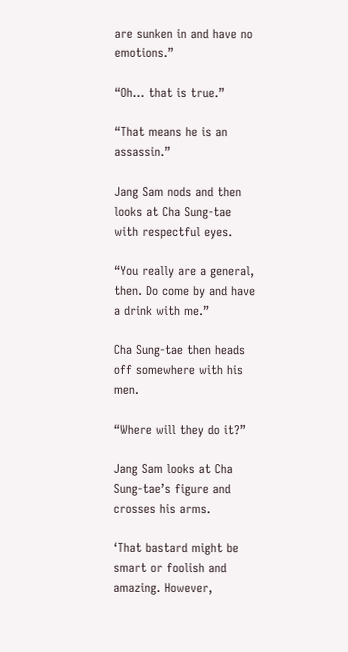are sunken in and have no emotions.”

“Oh… that is true.”

“That means he is an assassin.”

Jang Sam nods and then looks at Cha Sung-tae with respectful eyes.

“You really are a general, then. Do come by and have a drink with me.”

Cha Sung-tae then heads off somewhere with his men.

“Where will they do it?”

Jang Sam looks at Cha Sung-tae’s figure and crosses his arms.

‘That bastard might be smart or foolish and amazing. However,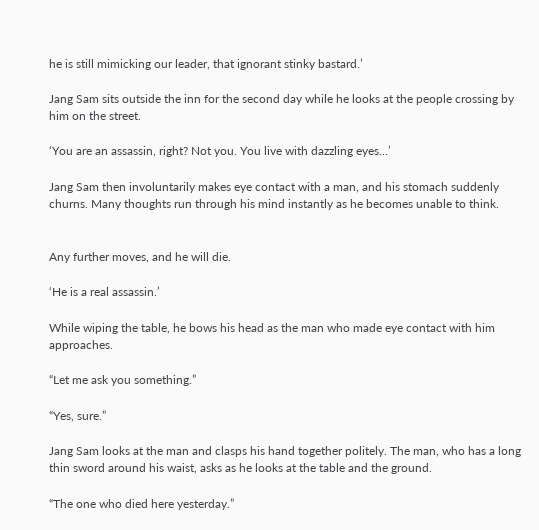he is still mimicking our leader, that ignorant stinky bastard.’

Jang Sam sits outside the inn for the second day while he looks at the people crossing by him on the street.

‘You are an assassin, right? Not you. You live with dazzling eyes…’

Jang Sam then involuntarily makes eye contact with a man, and his stomach suddenly churns. Many thoughts run through his mind instantly as he becomes unable to think.


Any further moves, and he will die.

‘He is a real assassin.’

While wiping the table, he bows his head as the man who made eye contact with him approaches.

“Let me ask you something.”

“Yes, sure.”

Jang Sam looks at the man and clasps his hand together politely. The man, who has a long thin sword around his waist, asks as he looks at the table and the ground.

“The one who died here yesterday.”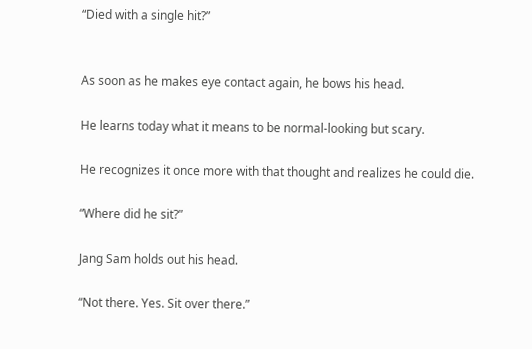“Died with a single hit?”


As soon as he makes eye contact again, he bows his head.

He learns today what it means to be normal-looking but scary.

He recognizes it once more with that thought and realizes he could die.

“Where did he sit?”

Jang Sam holds out his head.

“Not there. Yes. Sit over there.”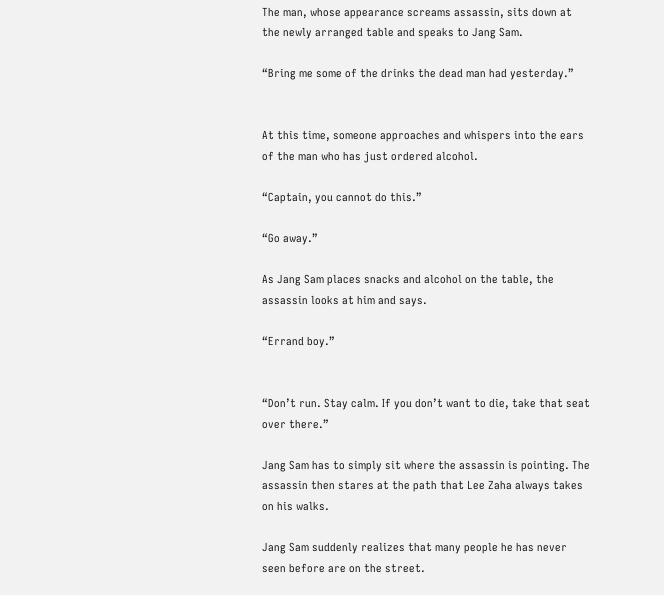The man, whose appearance screams assassin, sits down at the newly arranged table and speaks to Jang Sam.

“Bring me some of the drinks the dead man had yesterday.”


At this time, someone approaches and whispers into the ears of the man who has just ordered alcohol.

“Captain, you cannot do this.”

“Go away.”

As Jang Sam places snacks and alcohol on the table, the assassin looks at him and says.

“Errand boy.”


“Don’t run. Stay calm. If you don’t want to die, take that seat over there.”

Jang Sam has to simply sit where the assassin is pointing. The assassin then stares at the path that Lee Zaha always takes on his walks.

Jang Sam suddenly realizes that many people he has never seen before are on the street.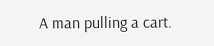A man pulling a cart.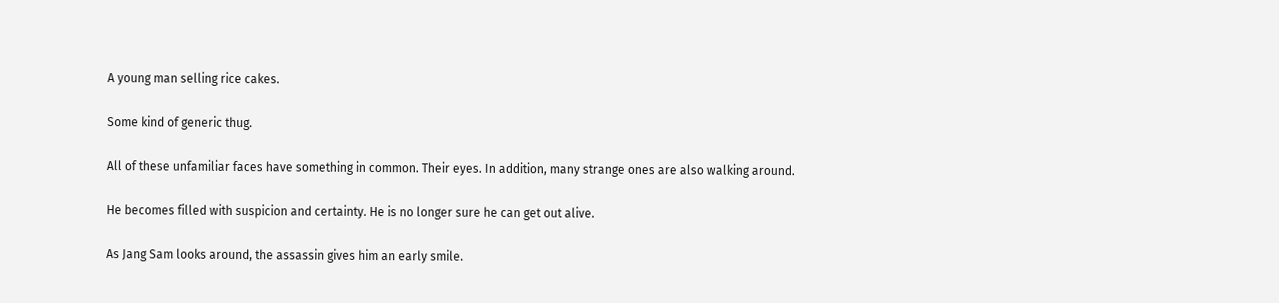A young man selling rice cakes.

Some kind of generic thug.

All of these unfamiliar faces have something in common. Their eyes. In addition, many strange ones are also walking around.

He becomes filled with suspicion and certainty. He is no longer sure he can get out alive.

As Jang Sam looks around, the assassin gives him an early smile.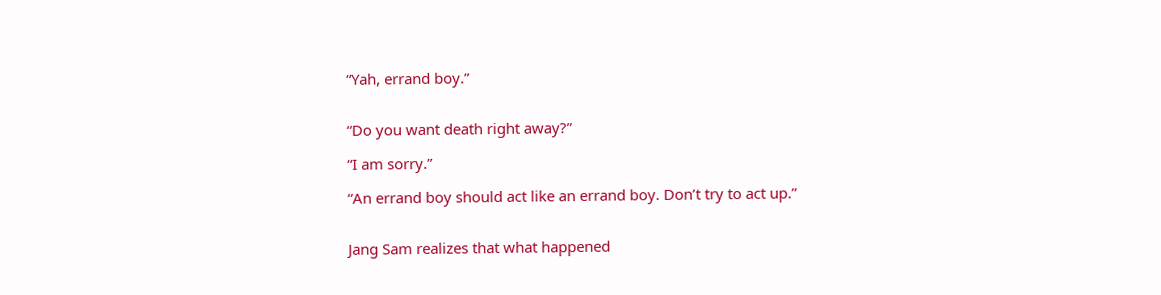“Yah, errand boy.”


“Do you want death right away?”

“I am sorry.”

“An errand boy should act like an errand boy. Don’t try to act up.”


Jang Sam realizes that what happened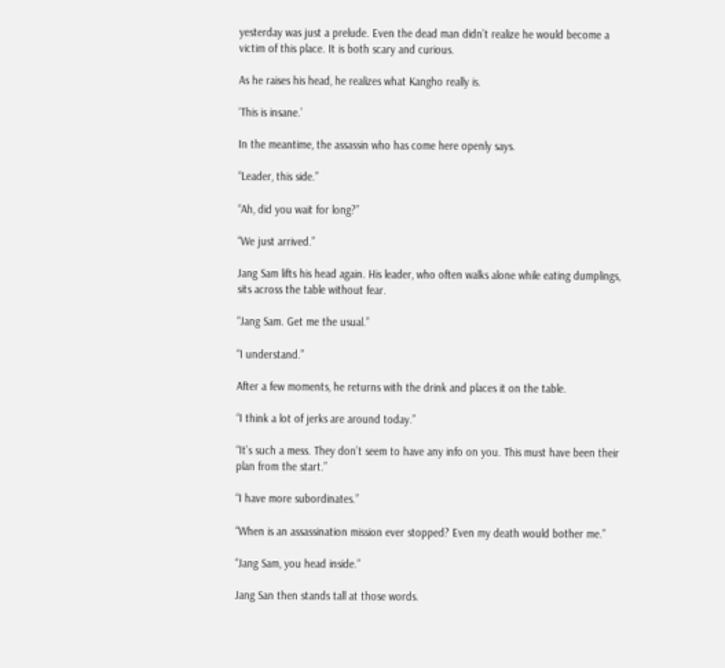yesterday was just a prelude. Even the dead man didn’t realize he would become a victim of this place. It is both scary and curious.

As he raises his head, he realizes what Kangho really is.

‘This is insane.’

In the meantime, the assassin who has come here openly says.

“Leader, this side.”

“Ah, did you wait for long?”

“We just arrived.”

Jang Sam lifts his head again. His leader, who often walks alone while eating dumplings, sits across the table without fear.

“Jang Sam. Get me the usual.”

“I understand.”

After a few moments, he returns with the drink and places it on the table.

“I think a lot of jerks are around today.”

“It’s such a mess. They don’t seem to have any info on you. This must have been their plan from the start.”

“I have more subordinates.”

“When is an assassination mission ever stopped? Even my death would bother me.”

“Jang Sam, you head inside.”

Jang San then stands tall at those words.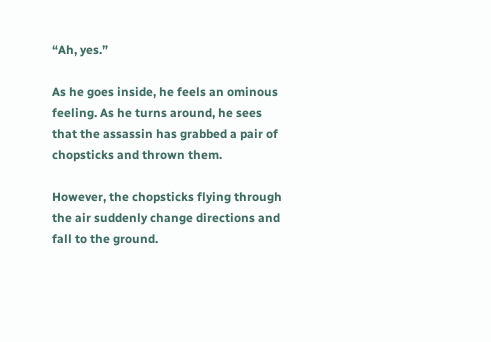“Ah, yes.”

As he goes inside, he feels an ominous feeling. As he turns around, he sees that the assassin has grabbed a pair of chopsticks and thrown them.

However, the chopsticks flying through the air suddenly change directions and fall to the ground.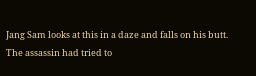Jang Sam looks at this in a daze and falls on his butt. The assassin had tried to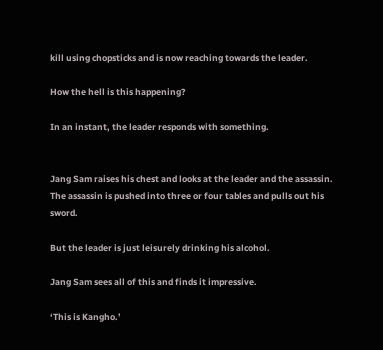kill using chopsticks and is now reaching towards the leader.

How the hell is this happening?

In an instant, the leader responds with something.


Jang Sam raises his chest and looks at the leader and the assassin. The assassin is pushed into three or four tables and pulls out his sword.

But the leader is just leisurely drinking his alcohol.

Jang Sam sees all of this and finds it impressive.

‘This is Kangho.’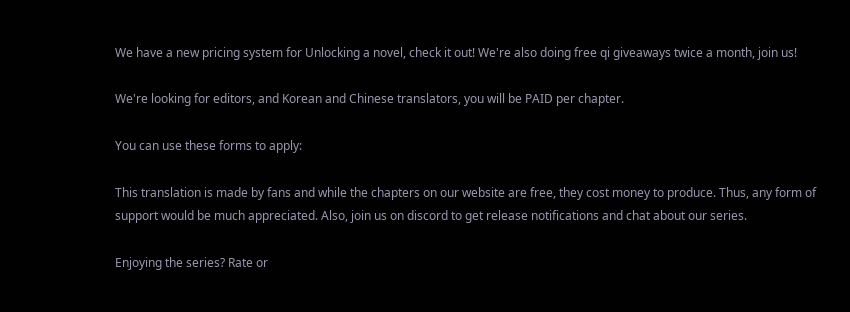We have a new pricing system for Unlocking a novel, check it out! We're also doing free qi giveaways twice a month, join us!

We're looking for editors, and Korean and Chinese translators, you will be PAID per chapter.

You can use these forms to apply:

This translation is made by fans and while the chapters on our website are free, they cost money to produce. Thus, any form of support would be much appreciated. Also, join us on discord to get release notifications and chat about our series.

Enjoying the series? Rate or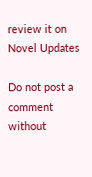review it on Novel Updates

Do not post a comment without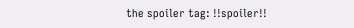the spoiler tag: !!spoiler!!